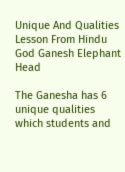Unique And Qualities Lesson From Hindu God Ganesh Elephant Head

The Ganesha has 6 unique qualities which students and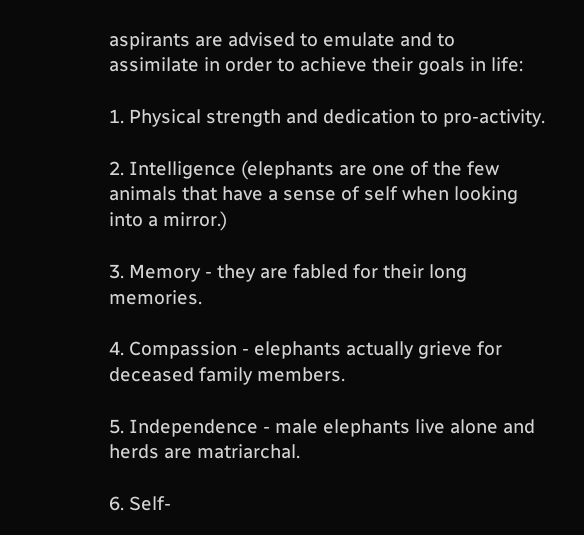aspirants are advised to emulate and to assimilate in order to achieve their goals in life:

1. Physical strength and dedication to pro-activity.

2. Intelligence (elephants are one of the few animals that have a sense of self when looking into a mirror.)

3. Memory - they are fabled for their long memories.

4. Compassion - elephants actually grieve for deceased family members.

5. Independence - male elephants live alone and herds are matriarchal.

6. Self-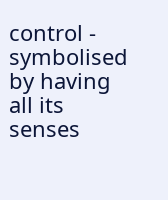control - symbolised by having all its senses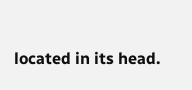located in its head.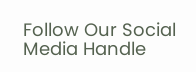Follow Our Social Media Handle